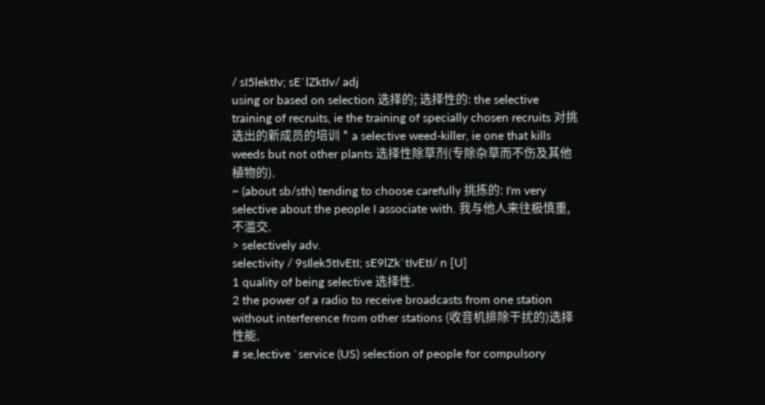/ sI5lektIv; sE`lZktIv/ adj
using or based on selection 选择的; 选择性的: the selective training of recruits, ie the training of specially chosen recruits 对挑选出的新成员的培训 * a selective weed-killer, ie one that kills weeds but not other plants 选择性除草剂(专除杂草而不伤及其他植物的).
~ (about sb/sth) tending to choose carefully 挑拣的: I'm very selective about the people I associate with. 我与他人来往极慎重, 不滥交.
> selectively adv.
selectivity / 9sIlek5tIvEtI; sE9lZk`tIvEtI/ n [U]
1 quality of being selective 选择性.
2 the power of a radio to receive broadcasts from one station without interference from other stations (收音机排除干扰的)选择性能.
# se,lective `service (US) selection of people for compulsory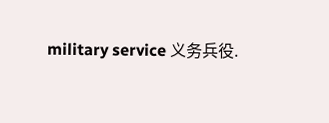military service 义务兵役.